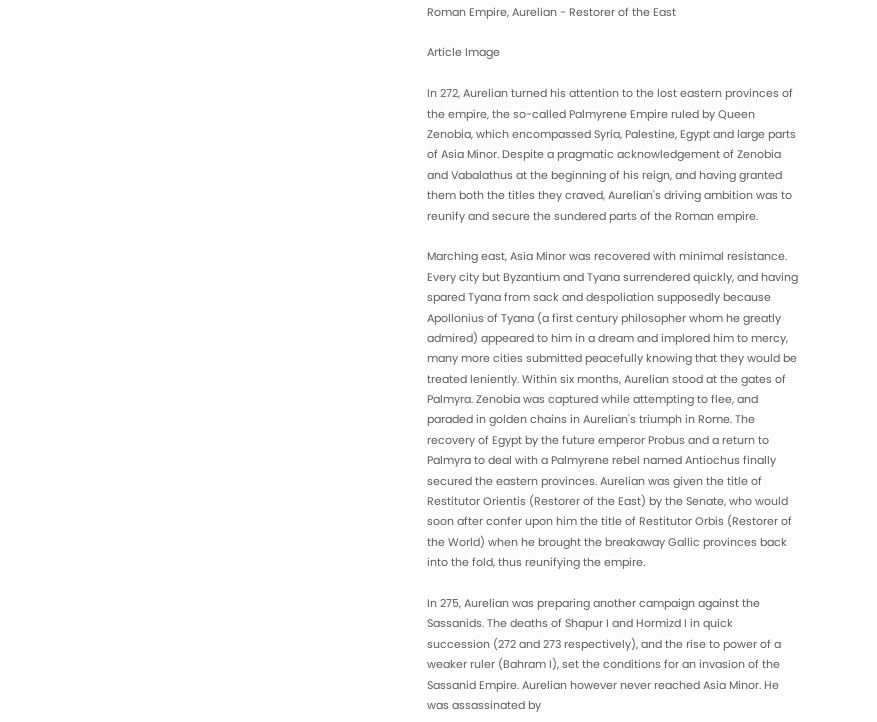Roman Empire, Aurelian - Restorer of the East

Article Image

In 272, Aurelian turned his attention to the lost eastern provinces of the empire, the so-called Palmyrene Empire ruled by Queen Zenobia, which encompassed Syria, Palestine, Egypt and large parts of Asia Minor. Despite a pragmatic acknowledgement of Zenobia and Vabalathus at the beginning of his reign, and having granted them both the titles they craved, Aurelian's driving ambition was to reunify and secure the sundered parts of the Roman empire.

Marching east, Asia Minor was recovered with minimal resistance. Every city but Byzantium and Tyana surrendered quickly, and having spared Tyana from sack and despoliation supposedly because Apollonius of Tyana (a first century philosopher whom he greatly admired) appeared to him in a dream and implored him to mercy, many more cities submitted peacefully knowing that they would be treated leniently. Within six months, Aurelian stood at the gates of Palmyra. Zenobia was captured while attempting to flee, and paraded in golden chains in Aurelian's triumph in Rome. The recovery of Egypt by the future emperor Probus and a return to Palmyra to deal with a Palmyrene rebel named Antiochus finally secured the eastern provinces. Aurelian was given the title of Restitutor Orientis (Restorer of the East) by the Senate, who would soon after confer upon him the title of Restitutor Orbis (Restorer of the World) when he brought the breakaway Gallic provinces back into the fold, thus reunifying the empire.

In 275, Aurelian was preparing another campaign against the Sassanids. The deaths of Shapur I and Hormizd I in quick succession (272 and 273 respectively), and the rise to power of a weaker ruler (Bahram I), set the conditions for an invasion of the Sassanid Empire. Aurelian however never reached Asia Minor. He was assassinated by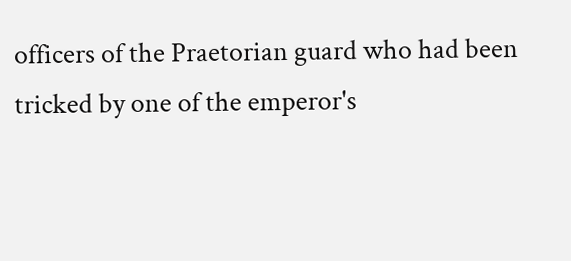officers of the Praetorian guard who had been tricked by one of the emperor's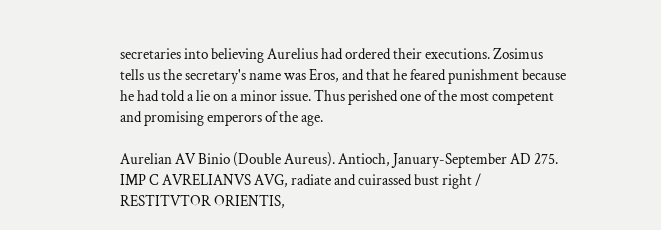secretaries into believing Aurelius had ordered their executions. Zosimus tells us the secretary's name was Eros, and that he feared punishment because he had told a lie on a minor issue. Thus perished one of the most competent and promising emperors of the age.

Aurelian AV Binio (Double Aureus). Antioch, January-September AD 275. IMP C AVRELIANVS AVG, radiate and cuirassed bust right / RESTITVTOR ORIENTIS,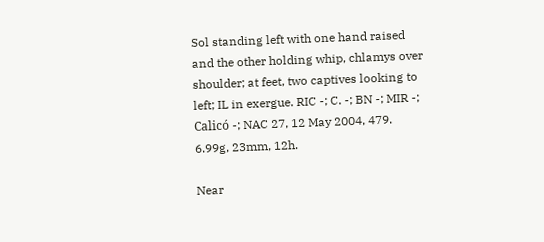Sol standing left with one hand raised and the other holding whip, chlamys over shoulder; at feet, two captives looking to left; IL in exergue. RIC -; C. -; BN -; MIR -; Calicó -; NAC 27, 12 May 2004, 479. 6.99g, 23mm, 12h.

Near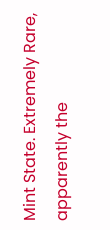Mint State. Extremely Rare, apparently the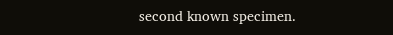second known specimen.